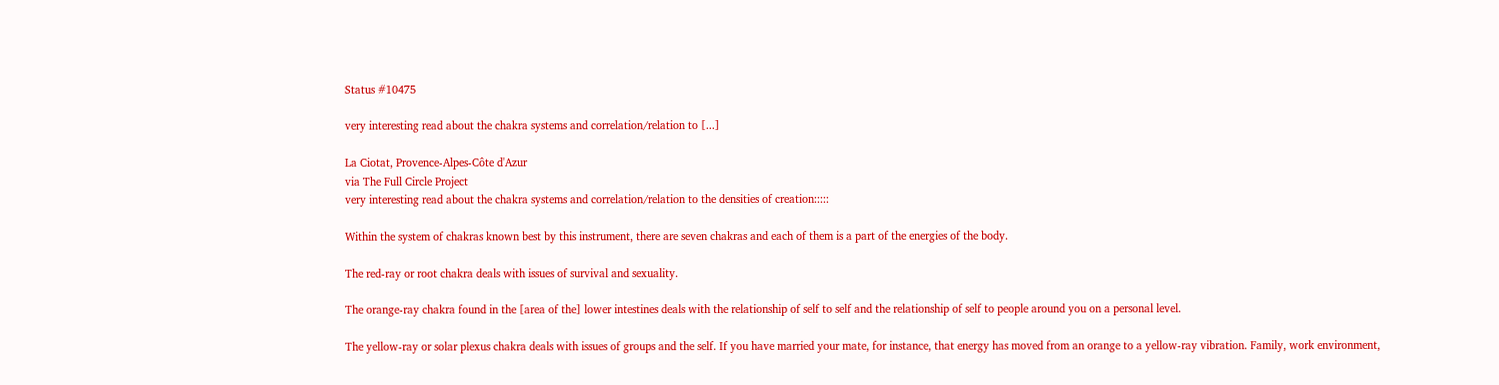Status #10475

very interesting read about the chakra systems and correlation/relation to [...]

La Ciotat, Provence-Alpes-Côte d'Azur
via The Full Circle Project
very interesting read about the chakra systems and correlation/relation to the densities of creation:::::

Within the system of chakras known best by this instrument, there are seven chakras and each of them is a part of the energies of the body.

The red-ray or root chakra deals with issues of survival and sexuality.

The orange-ray chakra found in the [area of the] lower intestines deals with the relationship of self to self and the relationship of self to people around you on a personal level.

The yellow-ray or solar plexus chakra deals with issues of groups and the self. If you have married your mate, for instance, that energy has moved from an orange to a yellow-ray vibration. Family, work environment,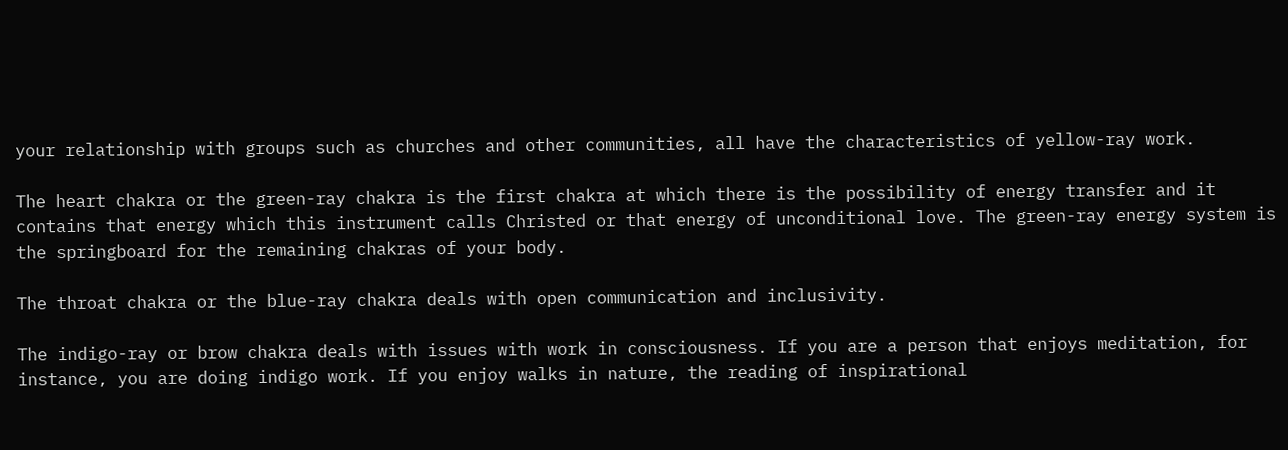your relationship with groups such as churches and other communities, all have the characteristics of yellow-ray work.

The heart chakra or the green-ray chakra is the first chakra at which there is the possibility of energy transfer and it contains that energy which this instrument calls Christed or that energy of unconditional love. The green-ray energy system is the springboard for the remaining chakras of your body.

The throat chakra or the blue-ray chakra deals with open communication and inclusivity.

The indigo-ray or brow chakra deals with issues with work in consciousness. If you are a person that enjoys meditation, for instance, you are doing indigo work. If you enjoy walks in nature, the reading of inspirational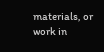materials, or work in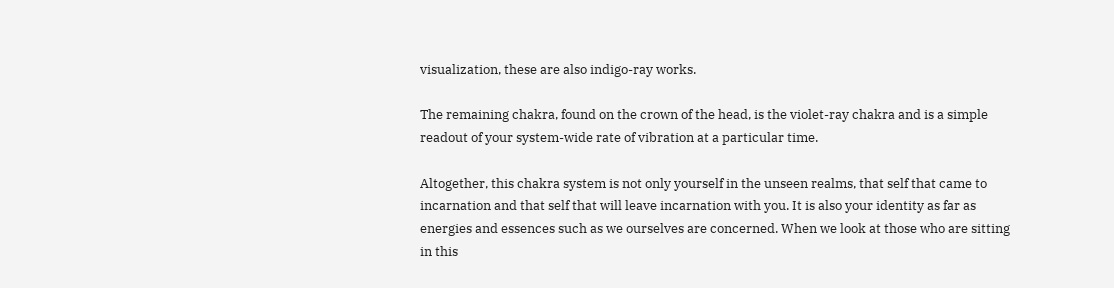visualization, these are also indigo-ray works.

The remaining chakra, found on the crown of the head, is the violet-ray chakra and is a simple readout of your system-wide rate of vibration at a particular time.

Altogether, this chakra system is not only yourself in the unseen realms, that self that came to incarnation and that self that will leave incarnation with you. It is also your identity as far as energies and essences such as we ourselves are concerned. When we look at those who are sitting in this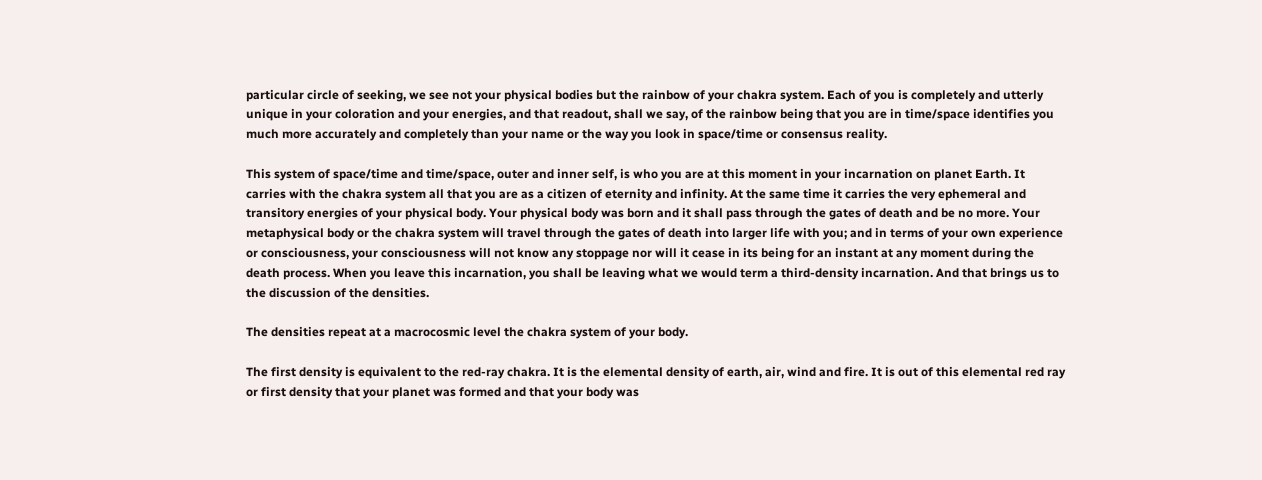particular circle of seeking, we see not your physical bodies but the rainbow of your chakra system. Each of you is completely and utterly unique in your coloration and your energies, and that readout, shall we say, of the rainbow being that you are in time/space identifies you much more accurately and completely than your name or the way you look in space/time or consensus reality.

This system of space/time and time/space, outer and inner self, is who you are at this moment in your incarnation on planet Earth. It carries with the chakra system all that you are as a citizen of eternity and infinity. At the same time it carries the very ephemeral and transitory energies of your physical body. Your physical body was born and it shall pass through the gates of death and be no more. Your metaphysical body or the chakra system will travel through the gates of death into larger life with you; and in terms of your own experience or consciousness, your consciousness will not know any stoppage nor will it cease in its being for an instant at any moment during the death process. When you leave this incarnation, you shall be leaving what we would term a third-density incarnation. And that brings us to the discussion of the densities.

The densities repeat at a macrocosmic level the chakra system of your body.

The first density is equivalent to the red-ray chakra. It is the elemental density of earth, air, wind and fire. It is out of this elemental red ray or first density that your planet was formed and that your body was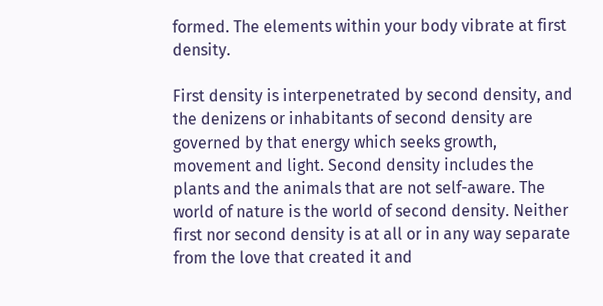formed. The elements within your body vibrate at first density.

First density is interpenetrated by second density, and the denizens or inhabitants of second density are governed by that energy which seeks growth, movement and light. Second density includes the plants and the animals that are not self-aware. The world of nature is the world of second density. Neither first nor second density is at all or in any way separate from the love that created it and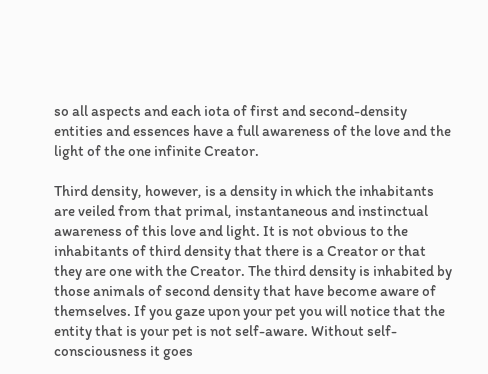so all aspects and each iota of first and second-density entities and essences have a full awareness of the love and the light of the one infinite Creator.

Third density, however, is a density in which the inhabitants are veiled from that primal, instantaneous and instinctual awareness of this love and light. It is not obvious to the inhabitants of third density that there is a Creator or that they are one with the Creator. The third density is inhabited by those animals of second density that have become aware of themselves. If you gaze upon your pet you will notice that the entity that is your pet is not self-aware. Without self-consciousness it goes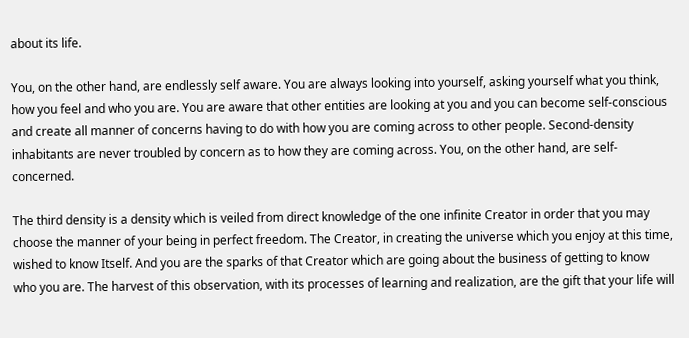about its life.

You, on the other hand, are endlessly self aware. You are always looking into yourself, asking yourself what you think, how you feel and who you are. You are aware that other entities are looking at you and you can become self-conscious and create all manner of concerns having to do with how you are coming across to other people. Second-density inhabitants are never troubled by concern as to how they are coming across. You, on the other hand, are self-concerned.

The third density is a density which is veiled from direct knowledge of the one infinite Creator in order that you may choose the manner of your being in perfect freedom. The Creator, in creating the universe which you enjoy at this time, wished to know Itself. And you are the sparks of that Creator which are going about the business of getting to know who you are. The harvest of this observation, with its processes of learning and realization, are the gift that your life will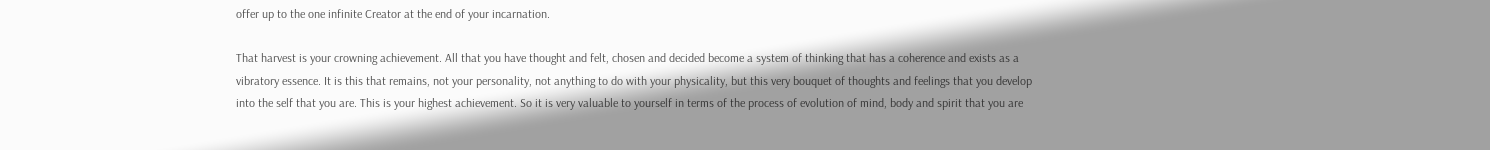offer up to the one infinite Creator at the end of your incarnation.

That harvest is your crowning achievement. All that you have thought and felt, chosen and decided become a system of thinking that has a coherence and exists as a vibratory essence. It is this that remains, not your personality, not anything to do with your physicality, but this very bouquet of thoughts and feelings that you develop into the self that you are. This is your highest achievement. So it is very valuable to yourself in terms of the process of evolution of mind, body and spirit that you are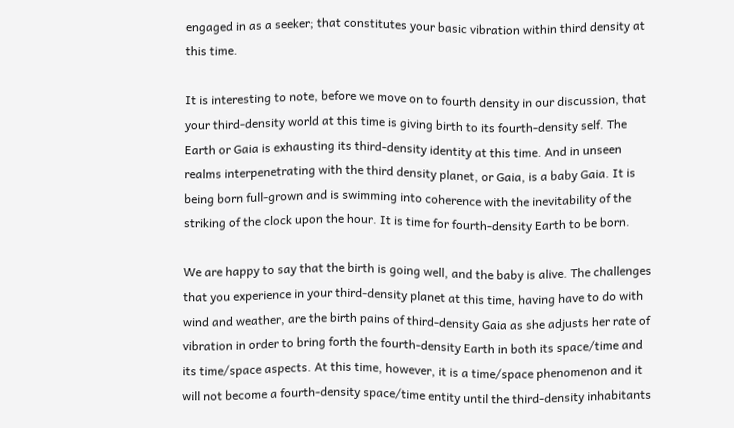engaged in as a seeker; that constitutes your basic vibration within third density at this time.

It is interesting to note, before we move on to fourth density in our discussion, that your third-density world at this time is giving birth to its fourth-density self. The Earth or Gaia is exhausting its third-density identity at this time. And in unseen realms interpenetrating with the third density planet, or Gaia, is a baby Gaia. It is being born full-grown and is swimming into coherence with the inevitability of the striking of the clock upon the hour. It is time for fourth-density Earth to be born.

We are happy to say that the birth is going well, and the baby is alive. The challenges that you experience in your third-density planet at this time, having have to do with wind and weather, are the birth pains of third-density Gaia as she adjusts her rate of vibration in order to bring forth the fourth-density Earth in both its space/time and its time/space aspects. At this time, however, it is a time/space phenomenon and it will not become a fourth-density space/time entity until the third-density inhabitants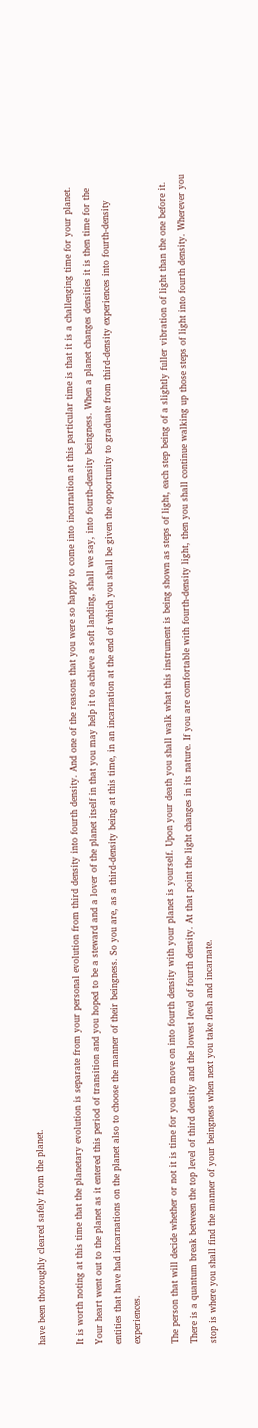have been thoroughly cleared safely from the planet.

It is worth noting at this time that the planetary evolution is separate from your personal evolution from third density into fourth density. And one of the reasons that you were so happy to come into incarnation at this particular time is that it is a challenging time for your planet. Your heart went out to the planet as it entered this period of transition and you hoped to be a steward and a lover of the planet itself in that you may help it to achieve a soft landing, shall we say, into fourth-density beingness. When a planet changes densities it is then time for the entities that have had incarnations on the planet also to choose the manner of their beingness. So you are, as a third-density being at this time, in an incarnation at the end of which you shall be given the opportunity to graduate from third-density experiences into fourth-density experiences.

The person that will decide whether or not it is time for you to move on into fourth density with your planet is yourself. Upon your death you shall walk what this instrument is being shown as steps of light, each step being of a slightly fuller vibration of light than the one before it. There is a quantum break between the top level of third density and the lowest level of fourth density. At that point the light changes in its nature. If you are comfortable with fourth-density light, then you shall continue walking up those steps of light into fourth density. Wherever you stop is where you shall find the manner of your beingness when next you take flesh and incarnate.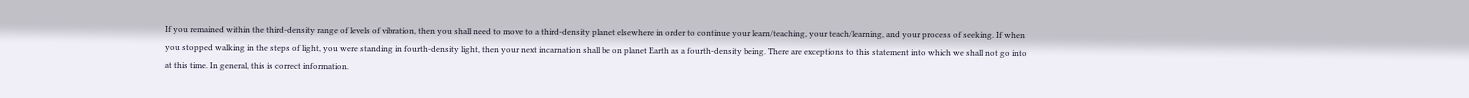If you remained within the third-density range of levels of vibration, then you shall need to move to a third-density planet elsewhere in order to continue your learn/teaching, your teach/learning, and your process of seeking. If when you stopped walking in the steps of light, you were standing in fourth-density light, then your next incarnation shall be on planet Earth as a fourth-density being. There are exceptions to this statement into which we shall not go into at this time. In general, this is correct information.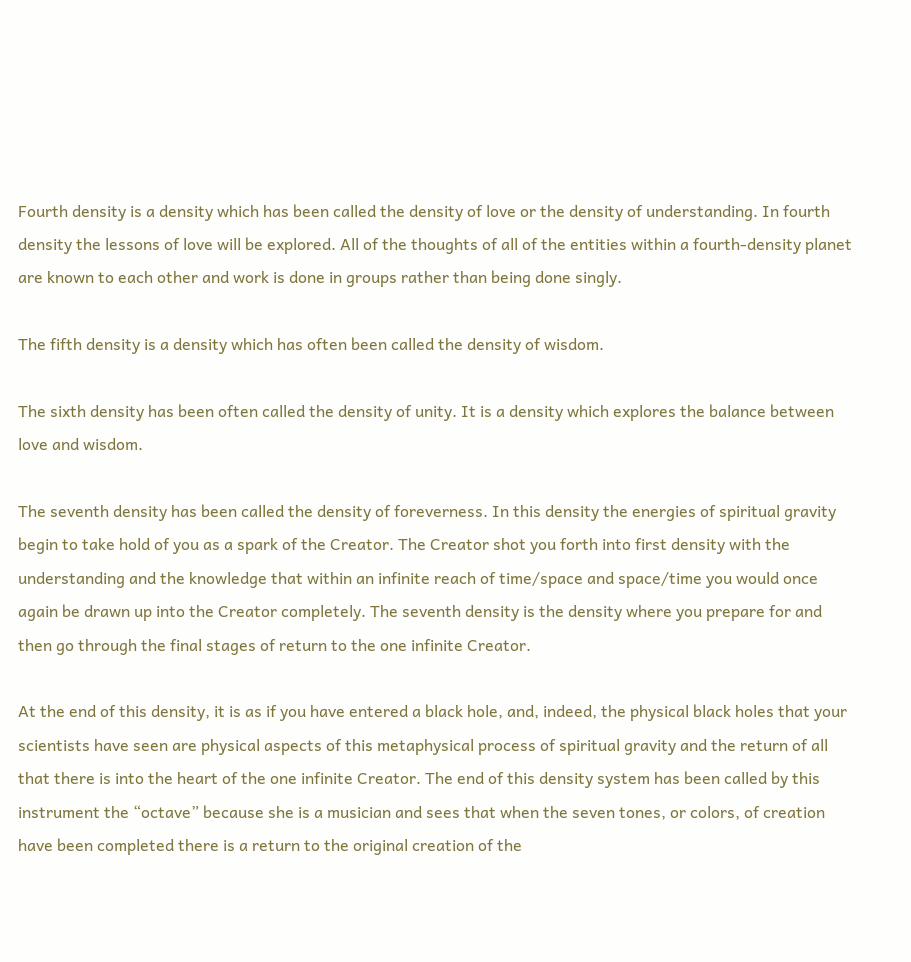Fourth density is a density which has been called the density of love or the density of understanding. In fourth density the lessons of love will be explored. All of the thoughts of all of the entities within a fourth-density planet are known to each other and work is done in groups rather than being done singly.

The fifth density is a density which has often been called the density of wisdom.

The sixth density has been often called the density of unity. It is a density which explores the balance between love and wisdom.

The seventh density has been called the density of foreverness. In this density the energies of spiritual gravity begin to take hold of you as a spark of the Creator. The Creator shot you forth into first density with the understanding and the knowledge that within an infinite reach of time/space and space/time you would once again be drawn up into the Creator completely. The seventh density is the density where you prepare for and then go through the final stages of return to the one infinite Creator.

At the end of this density, it is as if you have entered a black hole, and, indeed, the physical black holes that your scientists have seen are physical aspects of this metaphysical process of spiritual gravity and the return of all that there is into the heart of the one infinite Creator. The end of this density system has been called by this instrument the “octave” because she is a musician and sees that when the seven tones, or colors, of creation have been completed there is a return to the original creation of the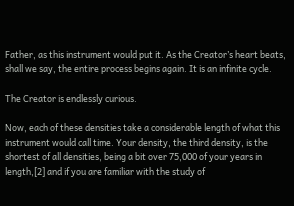Father, as this instrument would put it. As the Creator’s heart beats, shall we say, the entire process begins again. It is an infinite cycle.

The Creator is endlessly curious.

Now, each of these densities take a considerable length of what this instrument would call time. Your density, the third density, is the shortest of all densities, being a bit over 75,000 of your years in length,[2] and if you are familiar with the study of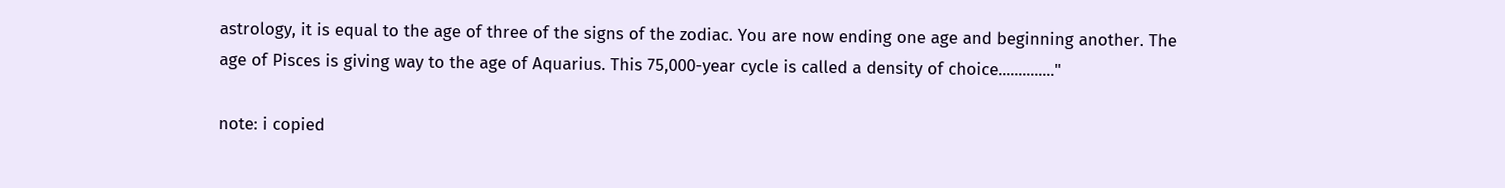astrology, it is equal to the age of three of the signs of the zodiac. You are now ending one age and beginning another. The age of Pisces is giving way to the age of Aquarius. This 75,000-year cycle is called a density of choice.............."

note: i copied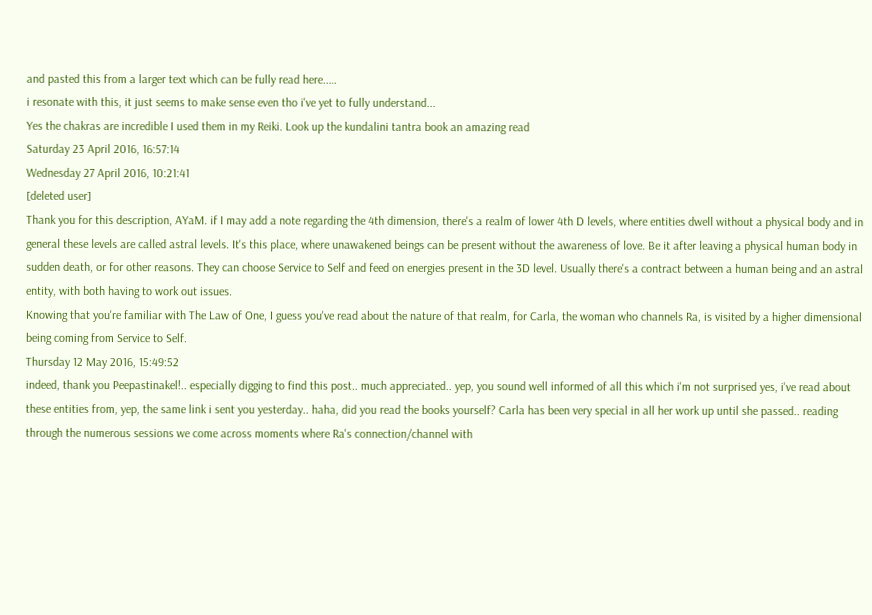and pasted this from a larger text which can be fully read here..…
i resonate with this, it just seems to make sense even tho i've yet to fully understand...
Yes the chakras are incredible I used them in my Reiki. Look up the kundalini tantra book an amazing read
Saturday 23 April 2016, 16:57:14
Wednesday 27 April 2016, 10:21:41
[deleted user]
Thank you for this description, AYaM. if I may add a note regarding the 4th dimension, there's a realm of lower 4th D levels, where entities dwell without a physical body and in general these levels are called astral levels. It's this place, where unawakened beings can be present without the awareness of love. Be it after leaving a physical human body in sudden death, or for other reasons. They can choose Service to Self and feed on energies present in the 3D level. Usually there's a contract between a human being and an astral entity, with both having to work out issues.
Knowing that you're familiar with The Law of One, I guess you've read about the nature of that realm, for Carla, the woman who channels Ra, is visited by a higher dimensional being coming from Service to Self.
Thursday 12 May 2016, 15:49:52
indeed, thank you Peepastinakel!.. especially digging to find this post.. much appreciated.. yep, you sound well informed of all this which i'm not surprised yes, i've read about these entities from, yep, the same link i sent you yesterday.. haha, did you read the books yourself? Carla has been very special in all her work up until she passed.. reading through the numerous sessions we come across moments where Ra's connection/channel with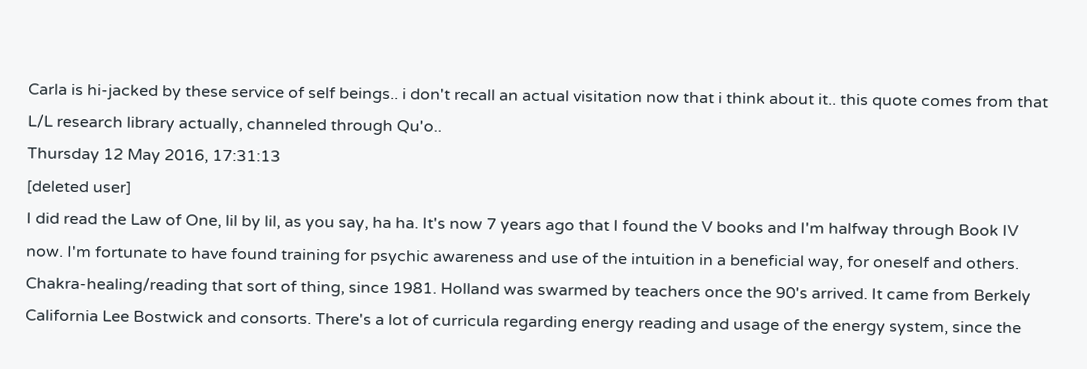Carla is hi-jacked by these service of self beings.. i don't recall an actual visitation now that i think about it.. this quote comes from that L/L research library actually, channeled through Qu'o..
Thursday 12 May 2016, 17:31:13
[deleted user]
I did read the Law of One, lil by lil, as you say, ha ha. It's now 7 years ago that I found the V books and I'm halfway through Book IV now. I'm fortunate to have found training for psychic awareness and use of the intuition in a beneficial way, for oneself and others. Chakra-healing/reading that sort of thing, since 1981. Holland was swarmed by teachers once the 90's arrived. It came from Berkely California Lee Bostwick and consorts. There's a lot of curricula regarding energy reading and usage of the energy system, since the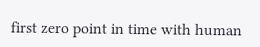first zero point in time with human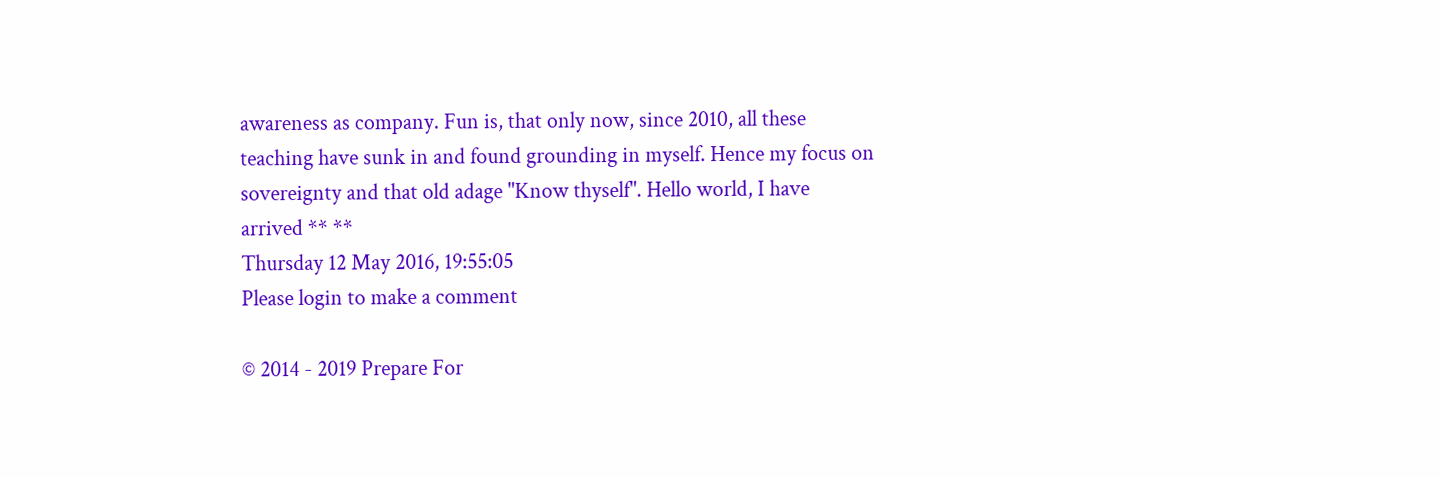awareness as company. Fun is, that only now, since 2010, all these teaching have sunk in and found grounding in myself. Hence my focus on sovereignty and that old adage "Know thyself". Hello world, I have arrived ** **
Thursday 12 May 2016, 19:55:05
Please login to make a comment

© 2014 - 2019 Prepare For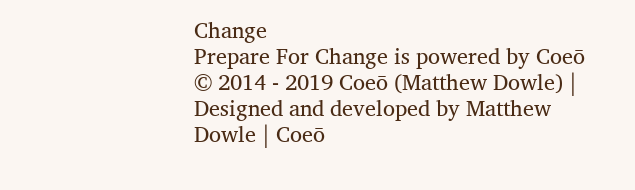Change
Prepare For Change is powered by Coeō © 2014 - 2019 Coeō (Matthew Dowle) | Designed and developed by Matthew Dowle | Coeō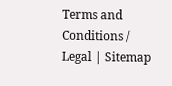Terms and Conditions / Legal | Sitemap